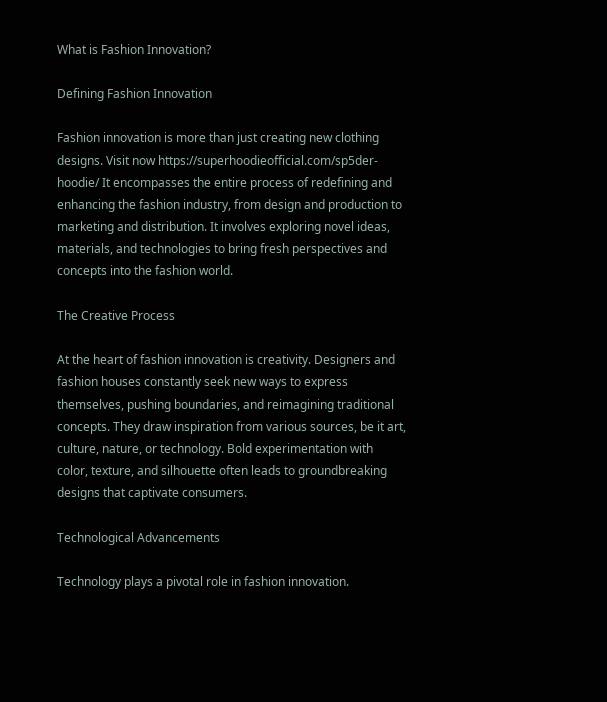What is Fashion Innovation?

Defining Fashion Innovation

Fashion innovation is more than just creating new clothing designs. Visit now https://superhoodieofficial.com/sp5der-hoodie/ It encompasses the entire process of redefining and enhancing the fashion industry, from design and production to marketing and distribution. It involves exploring novel ideas, materials, and technologies to bring fresh perspectives and concepts into the fashion world.

The Creative Process

At the heart of fashion innovation is creativity. Designers and fashion houses constantly seek new ways to express themselves, pushing boundaries, and reimagining traditional concepts. They draw inspiration from various sources, be it art, culture, nature, or technology. Bold experimentation with color, texture, and silhouette often leads to groundbreaking designs that captivate consumers.

Technological Advancements

Technology plays a pivotal role in fashion innovation.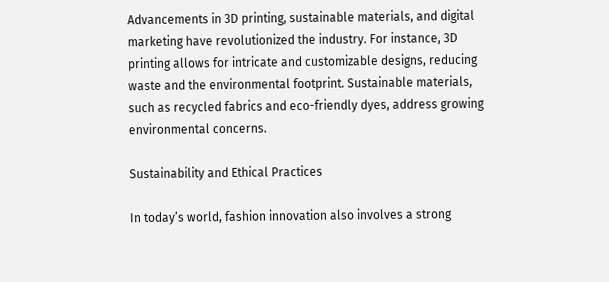Advancements in 3D printing, sustainable materials, and digital marketing have revolutionized the industry. For instance, 3D printing allows for intricate and customizable designs, reducing waste and the environmental footprint. Sustainable materials, such as recycled fabrics and eco-friendly dyes, address growing environmental concerns.

Sustainability and Ethical Practices

In today’s world, fashion innovation also involves a strong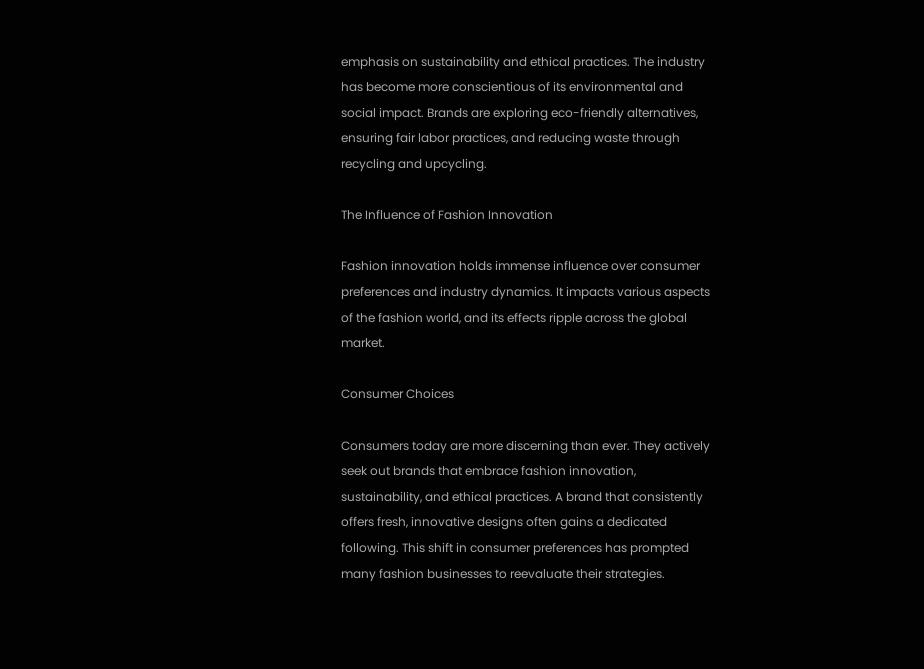emphasis on sustainability and ethical practices. The industry has become more conscientious of its environmental and social impact. Brands are exploring eco-friendly alternatives, ensuring fair labor practices, and reducing waste through recycling and upcycling.

The Influence of Fashion Innovation

Fashion innovation holds immense influence over consumer preferences and industry dynamics. It impacts various aspects of the fashion world, and its effects ripple across the global market.

Consumer Choices

Consumers today are more discerning than ever. They actively seek out brands that embrace fashion innovation, sustainability, and ethical practices. A brand that consistently offers fresh, innovative designs often gains a dedicated following. This shift in consumer preferences has prompted many fashion businesses to reevaluate their strategies.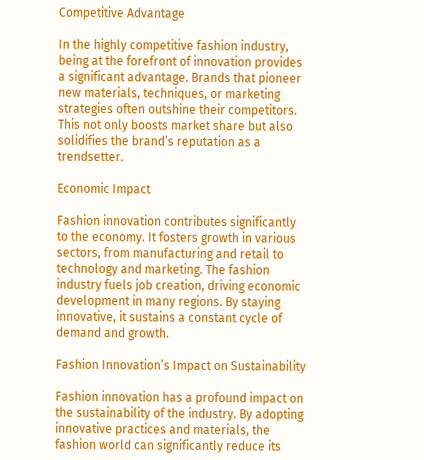Competitive Advantage

In the highly competitive fashion industry, being at the forefront of innovation provides a significant advantage. Brands that pioneer new materials, techniques, or marketing strategies often outshine their competitors. This not only boosts market share but also solidifies the brand’s reputation as a trendsetter.

Economic Impact

Fashion innovation contributes significantly to the economy. It fosters growth in various sectors, from manufacturing and retail to technology and marketing. The fashion industry fuels job creation, driving economic development in many regions. By staying innovative, it sustains a constant cycle of demand and growth.

Fashion Innovation’s Impact on Sustainability

Fashion innovation has a profound impact on the sustainability of the industry. By adopting innovative practices and materials, the fashion world can significantly reduce its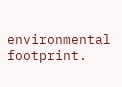environmental footprint.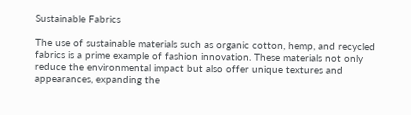Sustainable Fabrics

The use of sustainable materials such as organic cotton, hemp, and recycled fabrics is a prime example of fashion innovation. These materials not only reduce the environmental impact but also offer unique textures and appearances, expanding the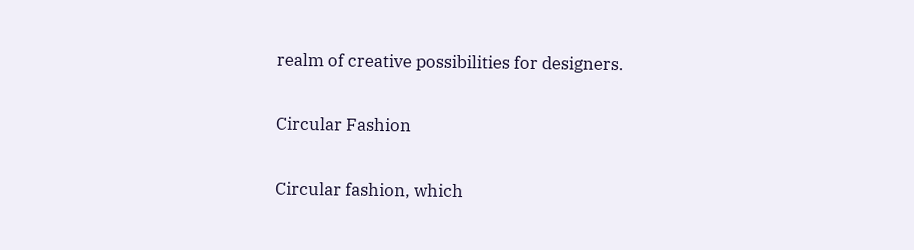realm of creative possibilities for designers.

Circular Fashion

Circular fashion, which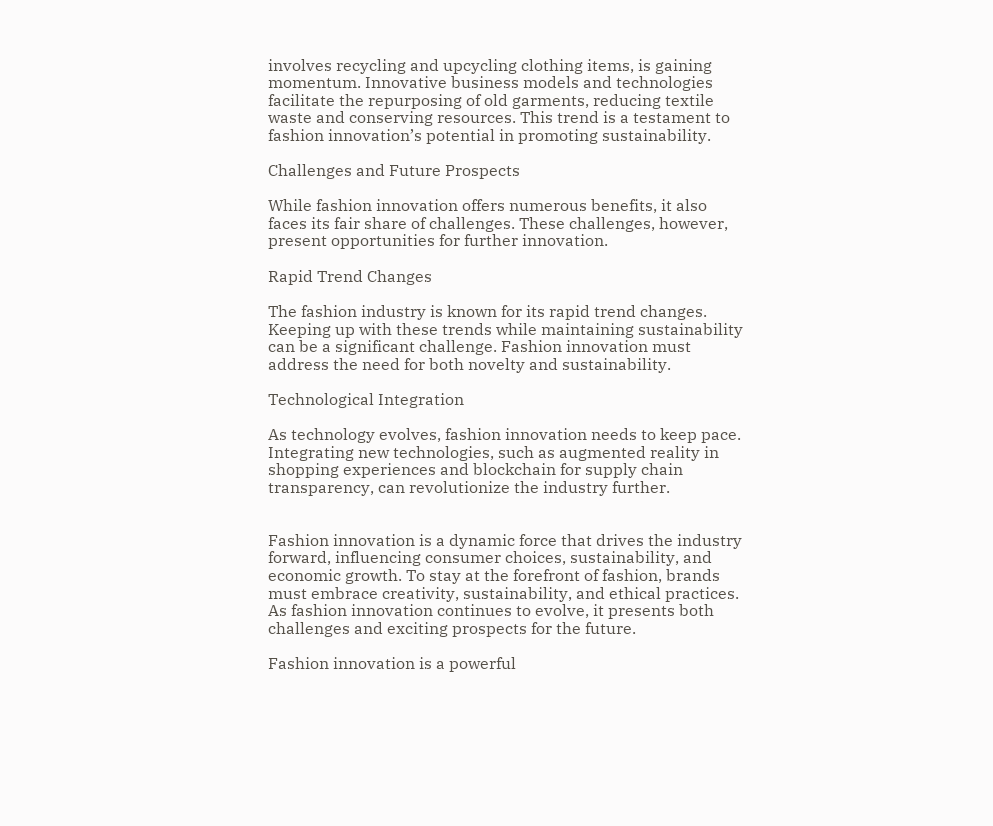involves recycling and upcycling clothing items, is gaining momentum. Innovative business models and technologies facilitate the repurposing of old garments, reducing textile waste and conserving resources. This trend is a testament to fashion innovation’s potential in promoting sustainability.

Challenges and Future Prospects

While fashion innovation offers numerous benefits, it also faces its fair share of challenges. These challenges, however, present opportunities for further innovation.

Rapid Trend Changes

The fashion industry is known for its rapid trend changes. Keeping up with these trends while maintaining sustainability can be a significant challenge. Fashion innovation must address the need for both novelty and sustainability.

Technological Integration

As technology evolves, fashion innovation needs to keep pace. Integrating new technologies, such as augmented reality in shopping experiences and blockchain for supply chain transparency, can revolutionize the industry further.


Fashion innovation is a dynamic force that drives the industry forward, influencing consumer choices, sustainability, and economic growth. To stay at the forefront of fashion, brands must embrace creativity, sustainability, and ethical practices. As fashion innovation continues to evolve, it presents both challenges and exciting prospects for the future.

Fashion innovation is a powerful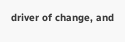driver of change, and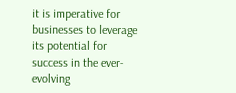it is imperative for businesses to leverage its potential for success in the ever-evolving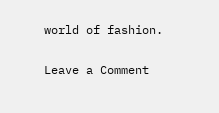world of fashion.

Leave a Comment